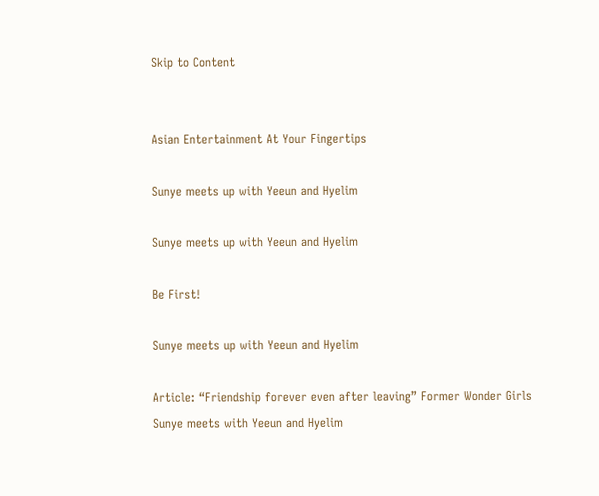Skip to Content


Asian Entertainment At Your Fingertips

Sunye meets up with Yeeun and Hyelim

Sunye meets up with Yeeun and Hyelim

Be First!

Sunye meets up with Yeeun and Hyelim

Article: “Friendship forever even after leaving” Former Wonder Girls Sunye meets with Yeeun and Hyelim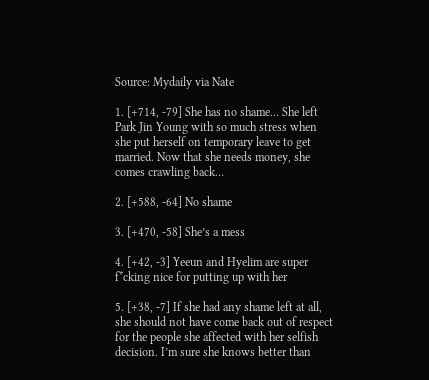Source: Mydaily via Nate

1. [+714, -79] She has no shame… She left Park Jin Young with so much stress when she put herself on temporary leave to get married. Now that she needs money, she comes crawling back…

2. [+588, -64] No shame

3. [+470, -58] She’s a mess

4. [+42, -3] Yeeun and Hyelim are super f*cking nice for putting up with her

5. [+38, -7] If she had any shame left at all, she should not have come back out of respect for the people she affected with her selfish decision. I’m sure she knows better than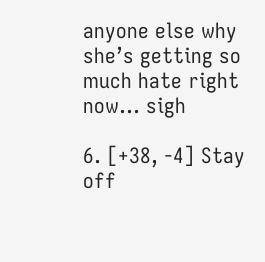anyone else why she’s getting so much hate right now… sigh

6. [+38, -4] Stay off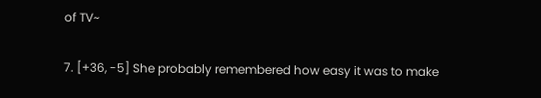of TV~

7. [+36, -5] She probably remembered how easy it was to make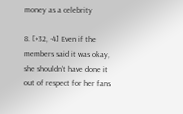money as a celebrity

8. [+32, -4] Even if the members said it was okay, she shouldn’t have done it out of respect for her fans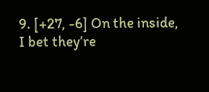9. [+27, -6] On the inside, I bet they’re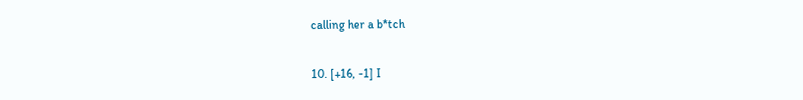calling her a b*tch

10. [+16, -1] I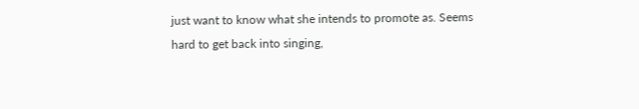just want to know what she intends to promote as. Seems hard to get back into singing,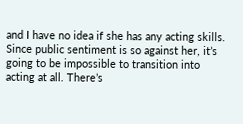and I have no idea if she has any acting skills. Since public sentiment is so against her, it’s going to be impossible to transition into acting at all. There’s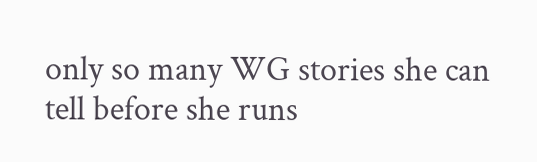only so many WG stories she can tell before she runs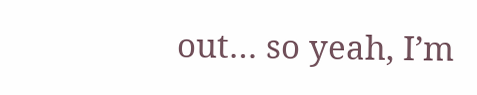out… so yeah, I’m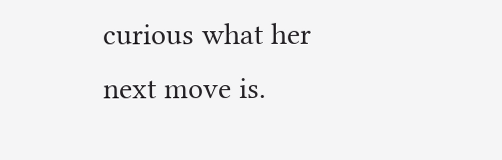curious what her next move is.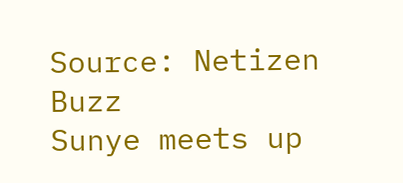Source: Netizen Buzz
Sunye meets up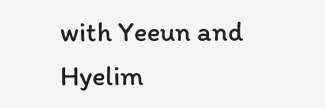with Yeeun and Hyelim